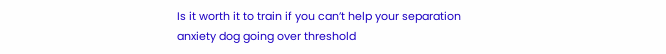Is it worth it to train if you can’t help your separation anxiety dog going over threshold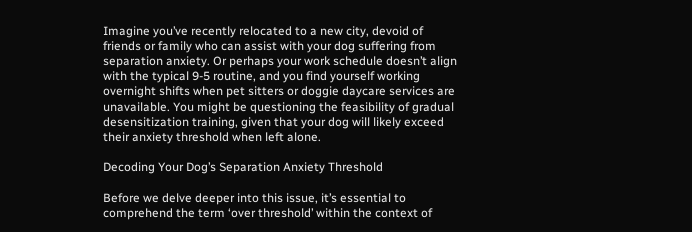Imagine you’ve recently relocated to a new city, devoid of friends or family who can assist with your dog suffering from separation anxiety. Or perhaps your work schedule doesn’t align with the typical 9-5 routine, and you find yourself working overnight shifts when pet sitters or doggie daycare services are unavailable. You might be questioning the feasibility of gradual desensitization training, given that your dog will likely exceed their anxiety threshold when left alone.

Decoding Your Dog’s Separation Anxiety Threshold

Before we delve deeper into this issue, it’s essential to comprehend the term ‘over threshold’ within the context of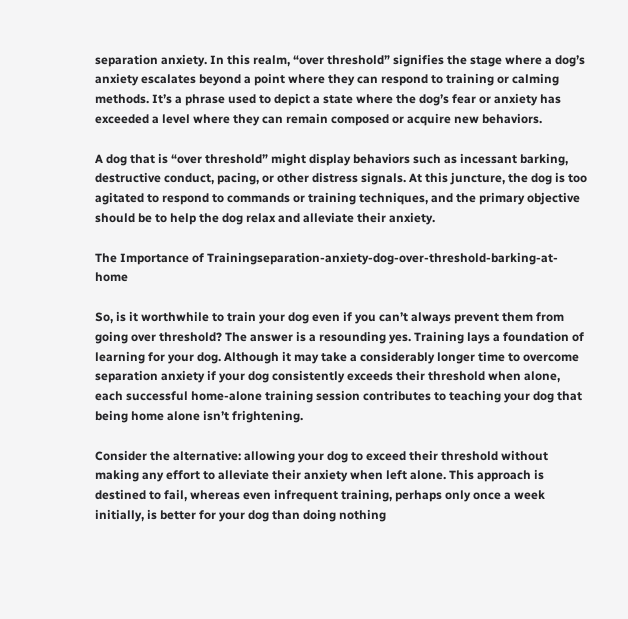separation anxiety. In this realm, “over threshold” signifies the stage where a dog’s anxiety escalates beyond a point where they can respond to training or calming methods. It’s a phrase used to depict a state where the dog’s fear or anxiety has exceeded a level where they can remain composed or acquire new behaviors.

A dog that is “over threshold” might display behaviors such as incessant barking, destructive conduct, pacing, or other distress signals. At this juncture, the dog is too agitated to respond to commands or training techniques, and the primary objective should be to help the dog relax and alleviate their anxiety.

The Importance of Trainingseparation-anxiety-dog-over-threshold-barking-at-home

So, is it worthwhile to train your dog even if you can’t always prevent them from going over threshold? The answer is a resounding yes. Training lays a foundation of learning for your dog. Although it may take a considerably longer time to overcome separation anxiety if your dog consistently exceeds their threshold when alone, each successful home-alone training session contributes to teaching your dog that being home alone isn’t frightening.

Consider the alternative: allowing your dog to exceed their threshold without making any effort to alleviate their anxiety when left alone. This approach is destined to fail, whereas even infrequent training, perhaps only once a week initially, is better for your dog than doing nothing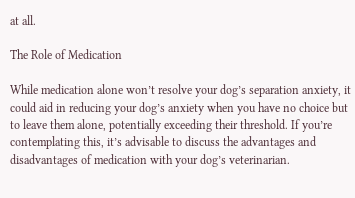at all.

The Role of Medication

While medication alone won’t resolve your dog’s separation anxiety, it could aid in reducing your dog’s anxiety when you have no choice but to leave them alone, potentially exceeding their threshold. If you’re contemplating this, it’s advisable to discuss the advantages and disadvantages of medication with your dog’s veterinarian.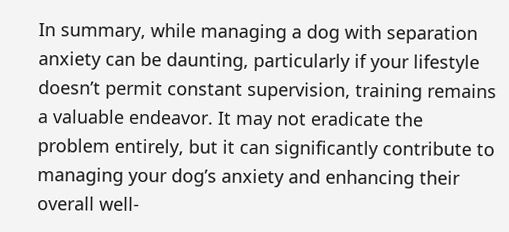In summary, while managing a dog with separation anxiety can be daunting, particularly if your lifestyle doesn’t permit constant supervision, training remains a valuable endeavor. It may not eradicate the problem entirely, but it can significantly contribute to managing your dog’s anxiety and enhancing their overall well-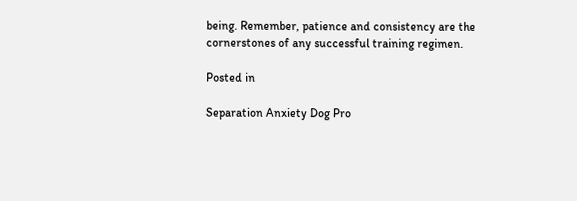being. Remember, patience and consistency are the cornerstones of any successful training regimen.

Posted in

Separation Anxiety Dog Pro